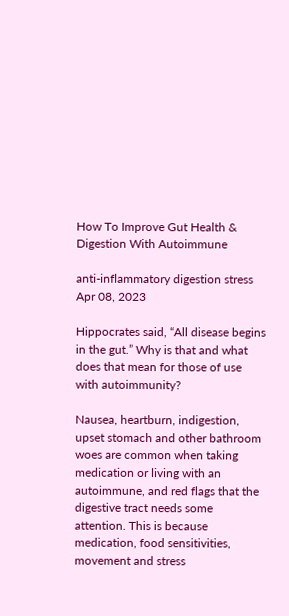How To Improve Gut Health & Digestion With Autoimmune

anti-inflammatory digestion stress Apr 08, 2023

Hippocrates said, “All disease begins in the gut.” Why is that and what does that mean for those of use with autoimmunity?

Nausea, heartburn, indigestion, upset stomach and other bathroom woes are common when taking medication or living with an autoimmune, and red flags that the digestive tract needs some attention. This is because medication, food sensitivities, movement and stress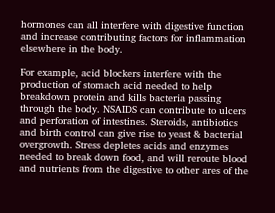hormones can all interfere with digestive function and increase contributing factors for inflammation elsewhere in the body.

For example, acid blockers interfere with the production of stomach acid needed to help breakdown protein and kills bacteria passing through the body. NSAIDS can contribute to ulcers and perforation of intestines. Steroids, antibiotics and birth control can give rise to yeast & bacterial overgrowth. Stress depletes acids and enzymes needed to break down food, and will reroute blood and nutrients from the digestive to other ares of the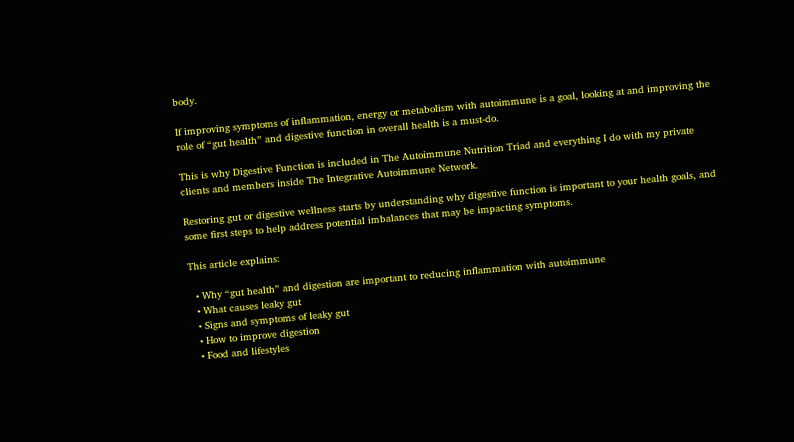body.

If improving symptoms of inflammation, energy or metabolism with autoimmune is a goal, looking at and improving the role of “gut health” and digestive function in overall health is a must-do.

This is why Digestive Function is included in The Autoimmune Nutrition Triad and everything I do with my private clients and members inside The Integrative Autoimmune Network.

Restoring gut or digestive wellness starts by understanding why digestive function is important to your health goals, and some first steps to help address potential imbalances that may be impacting symptoms.

This article explains:

  • Why “gut health” and digestion are important to reducing inflammation with autoimmune
  • What causes leaky gut
  • Signs and symptoms of leaky gut
  • How to improve digestion
  • Food and lifestyles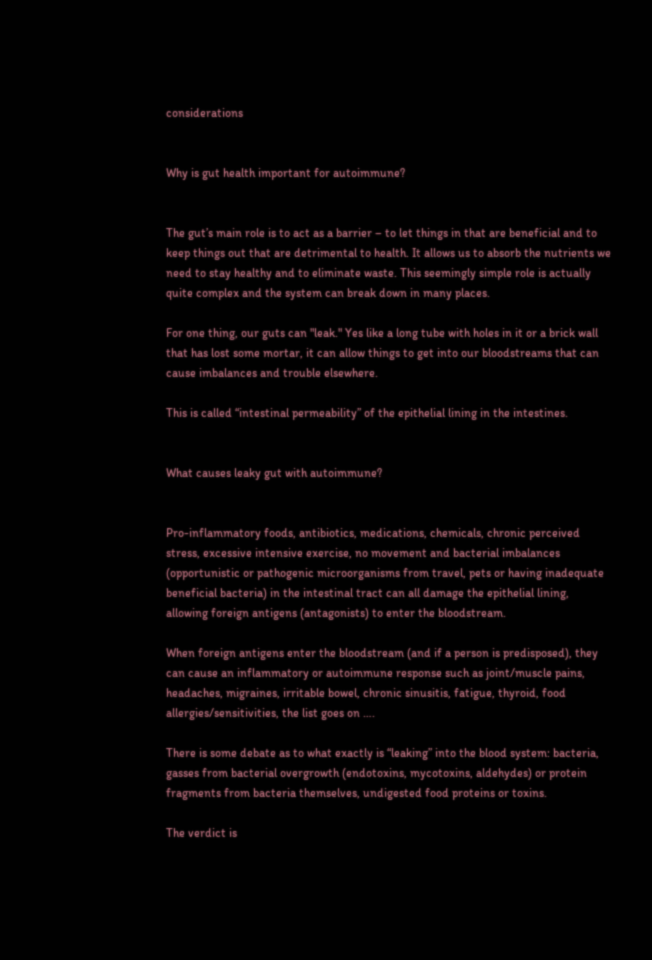considerations


Why is gut health important for autoimmune?


The gut’s main role is to act as a barrier – to let things in that are beneficial and to keep things out that are detrimental to health. It allows us to absorb the nutrients we need to stay healthy and to eliminate waste. This seemingly simple role is actually quite complex and the system can break down in many places.

For one thing, our guts can "leak." Yes like a long tube with holes in it or a brick wall that has lost some mortar, it can allow things to get into our bloodstreams that can cause imbalances and trouble elsewhere.

This is called “intestinal permeability” of the epithelial lining in the intestines.


What causes leaky gut with autoimmune?


Pro-inflammatory foods, antibiotics, medications, chemicals, chronic perceived stress, excessive intensive exercise, no movement and bacterial imbalances (opportunistic or pathogenic microorganisms from travel, pets or having inadequate beneficial bacteria) in the intestinal tract can all damage the epithelial lining, allowing foreign antigens (antagonists) to enter the bloodstream.

When foreign antigens enter the bloodstream (and if a person is predisposed), they can cause an inflammatory or autoimmune response such as joint/muscle pains, headaches, migraines, irritable bowel, chronic sinusitis, fatigue, thyroid, food allergies/sensitivities, the list goes on ….

There is some debate as to what exactly is “leaking” into the blood system: bacteria, gasses from bacterial overgrowth (endotoxins, mycotoxins, aldehydes) or protein fragments from bacteria themselves, undigested food proteins or toxins.

The verdict is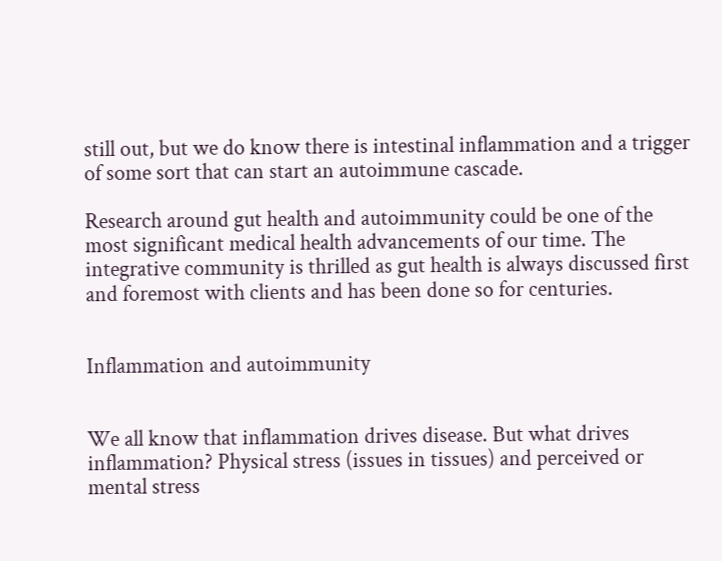still out, but we do know there is intestinal inflammation and a trigger of some sort that can start an autoimmune cascade.

Research around gut health and autoimmunity could be one of the most significant medical health advancements of our time. The integrative community is thrilled as gut health is always discussed first and foremost with clients and has been done so for centuries.


Inflammation and autoimmunity


We all know that inflammation drives disease. But what drives inflammation? Physical stress (issues in tissues) and perceived or mental stress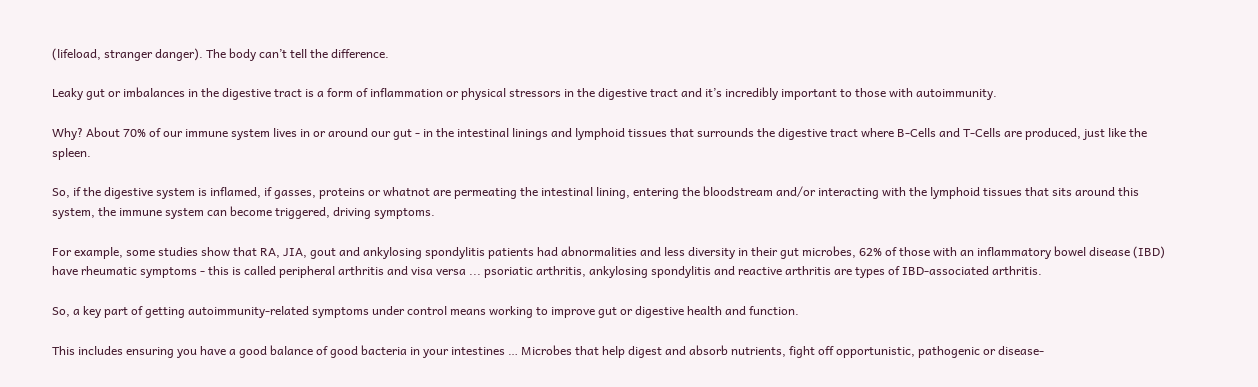(lifeload, stranger danger). The body can’t tell the difference.

Leaky gut or imbalances in the digestive tract is a form of inflammation or physical stressors in the digestive tract and it’s incredibly important to those with autoimmunity.

Why? About 70% of our immune system lives in or around our gut - in the intestinal linings and lymphoid tissues that surrounds the digestive tract where B-Cells and T-Cells are produced, just like the spleen.

So, if the digestive system is inflamed, if gasses, proteins or whatnot are permeating the intestinal lining, entering the bloodstream and/or interacting with the lymphoid tissues that sits around this system, the immune system can become triggered, driving symptoms.

For example, some studies show that RA, JIA, gout and ankylosing spondylitis patients had abnormalities and less diversity in their gut microbes, 62% of those with an inflammatory bowel disease (IBD) have rheumatic symptoms - this is called peripheral arthritis and visa versa ... psoriatic arthritis, ankylosing spondylitis and reactive arthritis are types of IBD-associated arthritis.

So, a key part of getting autoimmunity-related symptoms under control means working to improve gut or digestive health and function.

This includes ensuring you have a good balance of good bacteria in your intestines … Microbes that help digest and absorb nutrients, fight off opportunistic, pathogenic or disease-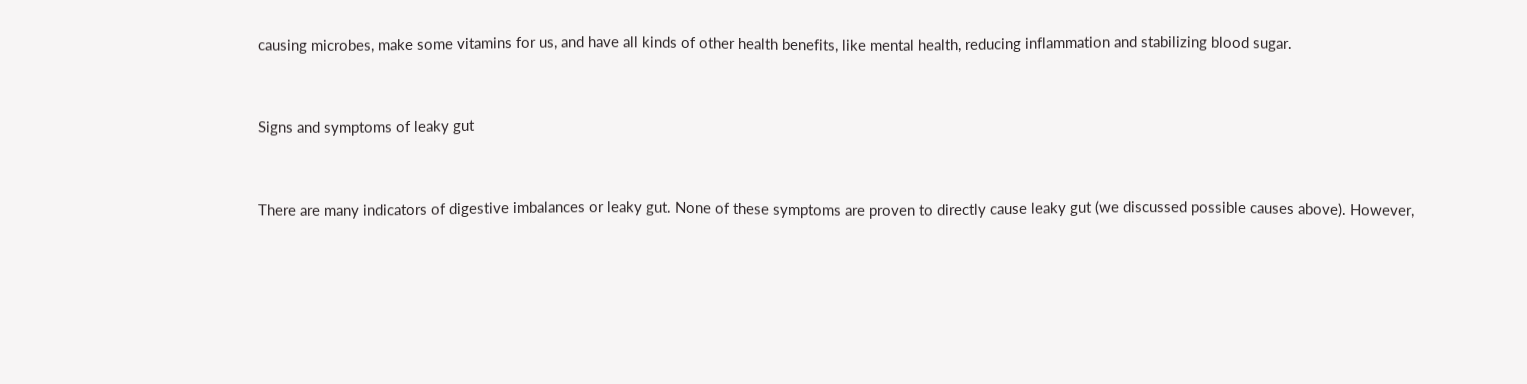causing microbes, make some vitamins for us, and have all kinds of other health benefits, like mental health, reducing inflammation and stabilizing blood sugar.


Signs and symptoms of leaky gut


There are many indicators of digestive imbalances or leaky gut. None of these symptoms are proven to directly cause leaky gut (we discussed possible causes above). However,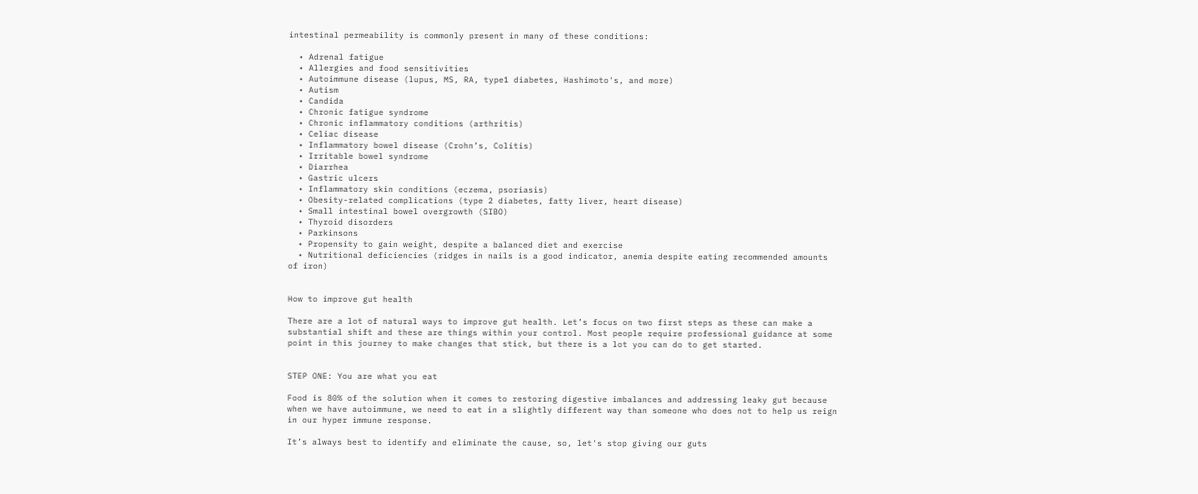intestinal permeability is commonly present in many of these conditions:

  • Adrenal fatigue
  • Allergies and food sensitivities
  • Autoimmune disease (lupus, MS, RA, type1 diabetes, Hashimoto's, and more)
  • Autism
  • Candida
  • Chronic fatigue syndrome
  • Chronic inflammatory conditions (arthritis)
  • Celiac disease
  • Inflammatory bowel disease (Crohn’s, Colitis)
  • Irritable bowel syndrome
  • Diarrhea
  • Gastric ulcers
  • Inflammatory skin conditions (eczema, psoriasis)
  • Obesity-related complications (type 2 diabetes, fatty liver, heart disease)
  • Small intestinal bowel overgrowth (SIBO)
  • Thyroid disorders
  • Parkinsons
  • Propensity to gain weight, despite a balanced diet and exercise
  • Nutritional deficiencies (ridges in nails is a good indicator, anemia despite eating recommended amounts of iron)


How to improve gut health

There are a lot of natural ways to improve gut health. Let’s focus on two first steps as these can make a substantial shift and these are things within your control. Most people require professional guidance at some point in this journey to make changes that stick, but there is a lot you can do to get started.


STEP ONE: You are what you eat

Food is 80% of the solution when it comes to restoring digestive imbalances and addressing leaky gut because when we have autoimmune, we need to eat in a slightly different way than someone who does not to help us reign in our hyper immune response.

It’s always best to identify and eliminate the cause, so, let's stop giving our guts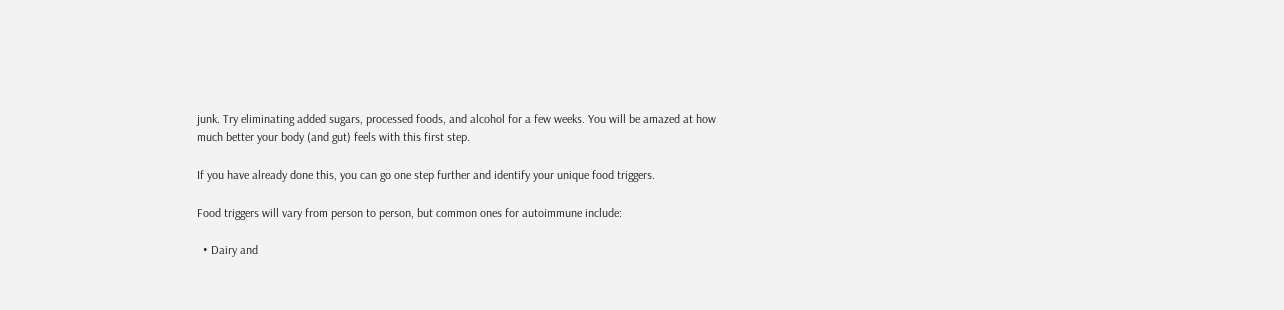junk. Try eliminating added sugars, processed foods, and alcohol for a few weeks. You will be amazed at how much better your body (and gut) feels with this first step.

If you have already done this, you can go one step further and identify your unique food triggers.

Food triggers will vary from person to person, but common ones for autoimmune include:

  • Dairy and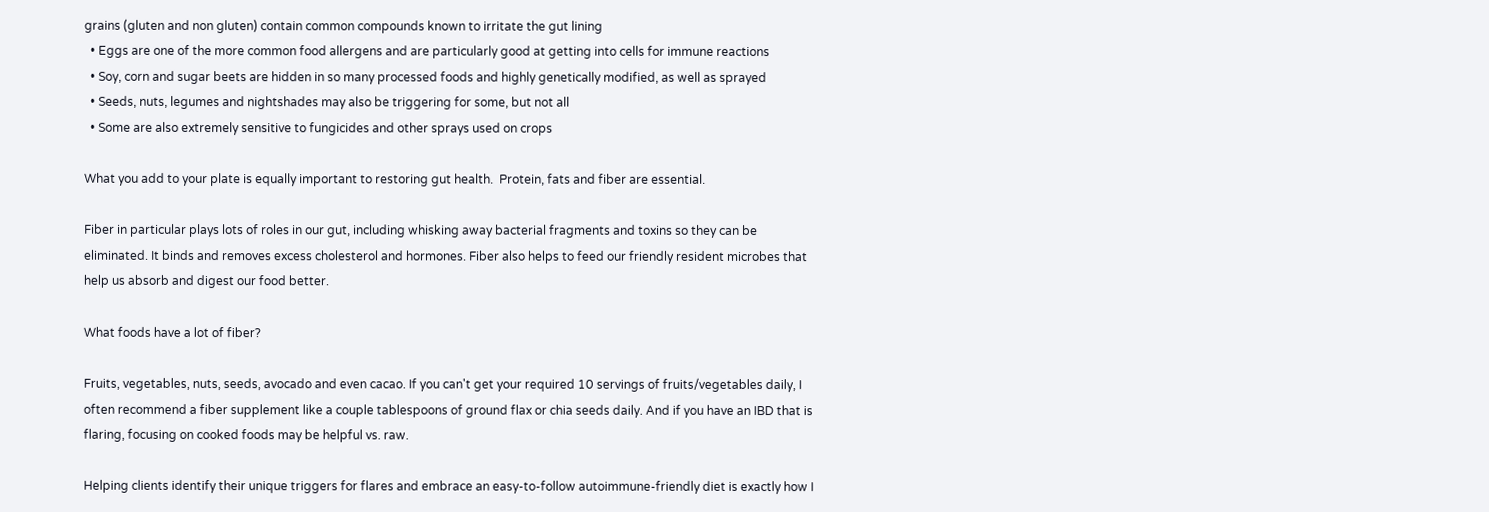grains (gluten and non gluten) contain common compounds known to irritate the gut lining
  • Eggs are one of the more common food allergens and are particularly good at getting into cells for immune reactions
  • Soy, corn and sugar beets are hidden in so many processed foods and highly genetically modified, as well as sprayed
  • Seeds, nuts, legumes and nightshades may also be triggering for some, but not all
  • Some are also extremely sensitive to fungicides and other sprays used on crops

What you add to your plate is equally important to restoring gut health.  Protein, fats and fiber are essential.

Fiber in particular plays lots of roles in our gut, including whisking away bacterial fragments and toxins so they can be eliminated. It binds and removes excess cholesterol and hormones. Fiber also helps to feed our friendly resident microbes that help us absorb and digest our food better.

What foods have a lot of fiber?

Fruits, vegetables, nuts, seeds, avocado and even cacao. If you can't get your required 10 servings of fruits/vegetables daily, I often recommend a fiber supplement like a couple tablespoons of ground flax or chia seeds daily. And if you have an IBD that is flaring, focusing on cooked foods may be helpful vs. raw.

Helping clients identify their unique triggers for flares and embrace an easy-to-follow autoimmune-friendly diet is exactly how I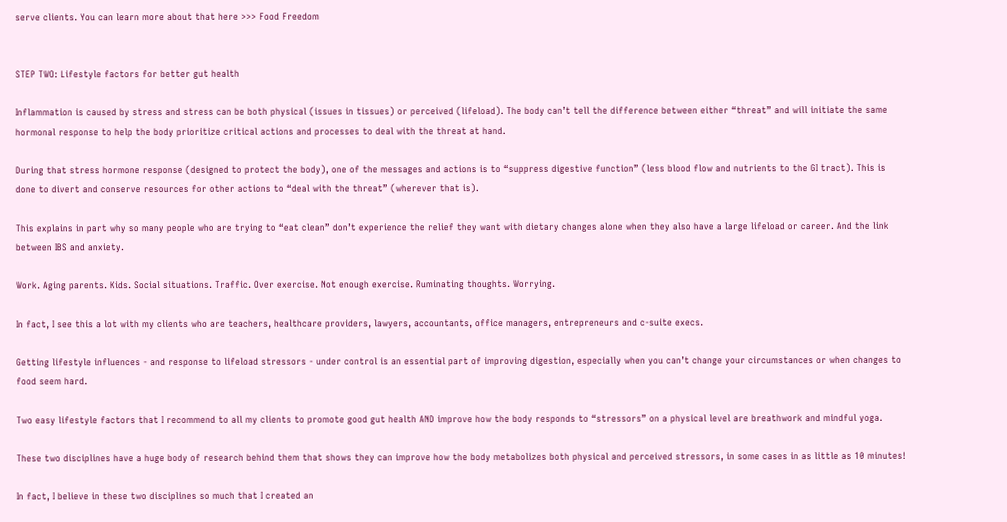serve clients. You can learn more about that here >>> Food Freedom


STEP TWO: Lifestyle factors for better gut health

Inflammation is caused by stress and stress can be both physical (issues in tissues) or perceived (lifeload). The body can’t tell the difference between either “threat” and will initiate the same hormonal response to help the body prioritize critical actions and processes to deal with the threat at hand.

During that stress hormone response (designed to protect the body), one of the messages and actions is to “suppress digestive function” (less blood flow and nutrients to the GI tract). This is done to divert and conserve resources for other actions to “deal with the threat” (wherever that is).

This explains in part why so many people who are trying to “eat clean” don’t experience the relief they want with dietary changes alone when they also have a large lifeload or career. And the link between IBS and anxiety.

Work. Aging parents. Kids. Social situations. Traffic. Over exercise. Not enough exercise. Ruminating thoughts. Worrying.

In fact, I see this a lot with my clients who are teachers, healthcare providers, lawyers, accountants, office managers, entrepreneurs and c-suite execs.

Getting lifestyle influences - and response to lifeload stressors - under control is an essential part of improving digestion, especially when you can’t change your circumstances or when changes to food seem hard.

Two easy lifestyle factors that I recommend to all my clients to promote good gut health AND improve how the body responds to “stressors” on a physical level are breathwork and mindful yoga.

These two disciplines have a huge body of research behind them that shows they can improve how the body metabolizes both physical and perceived stressors, in some cases in as little as 10 minutes!

In fact, I believe in these two disciplines so much that I created an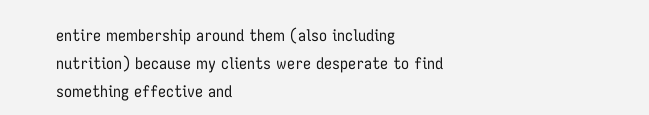entire membership around them (also including nutrition) because my clients were desperate to find something effective and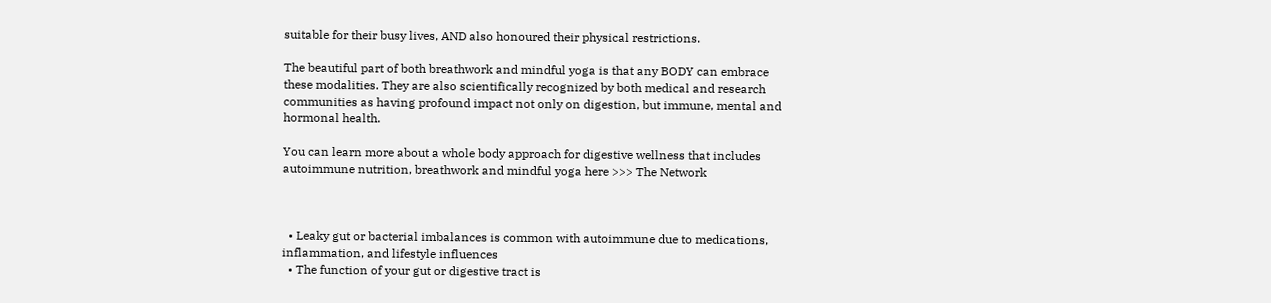suitable for their busy lives, AND also honoured their physical restrictions.

The beautiful part of both breathwork and mindful yoga is that any BODY can embrace these modalities. They are also scientifically recognized by both medical and research communities as having profound impact not only on digestion, but immune, mental and hormonal health.

You can learn more about a whole body approach for digestive wellness that includes autoimmune nutrition, breathwork and mindful yoga here >>> The Network



  • Leaky gut or bacterial imbalances is common with autoimmune due to medications, inflammation, and lifestyle influences
  • The function of your gut or digestive tract is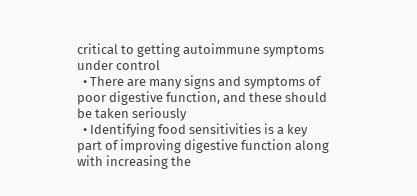critical to getting autoimmune symptoms under control
  • There are many signs and symptoms of poor digestive function, and these should be taken seriously
  • Identifying food sensitivities is a key part of improving digestive function along with increasing the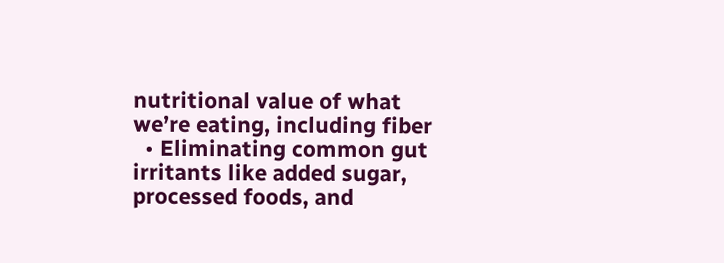nutritional value of what we’re eating, including fiber
  • Eliminating common gut irritants like added sugar, processed foods, and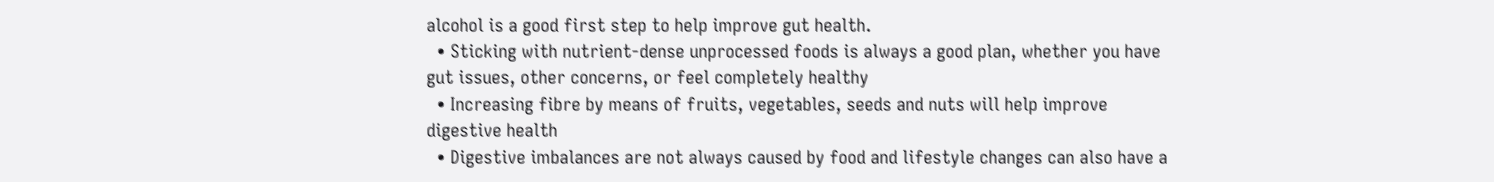alcohol is a good first step to help improve gut health.
  • Sticking with nutrient-dense unprocessed foods is always a good plan, whether you have gut issues, other concerns, or feel completely healthy
  • Increasing fibre by means of fruits, vegetables, seeds and nuts will help improve digestive health
  • Digestive imbalances are not always caused by food and lifestyle changes can also have a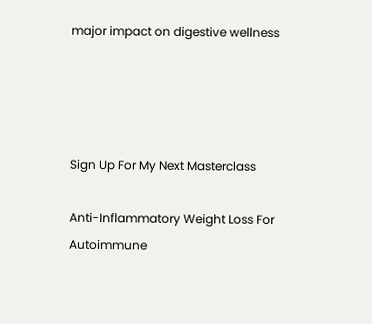major impact on digestive wellness




Sign Up For My Next Masterclass

Anti-Inflammatory Weight Loss For Autoimmune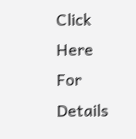Click Here For Details